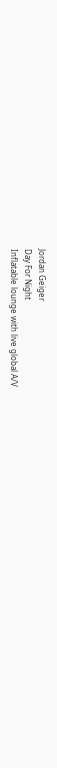Jordan Geiger
Day For Night
Inflatable lounge with live global A/V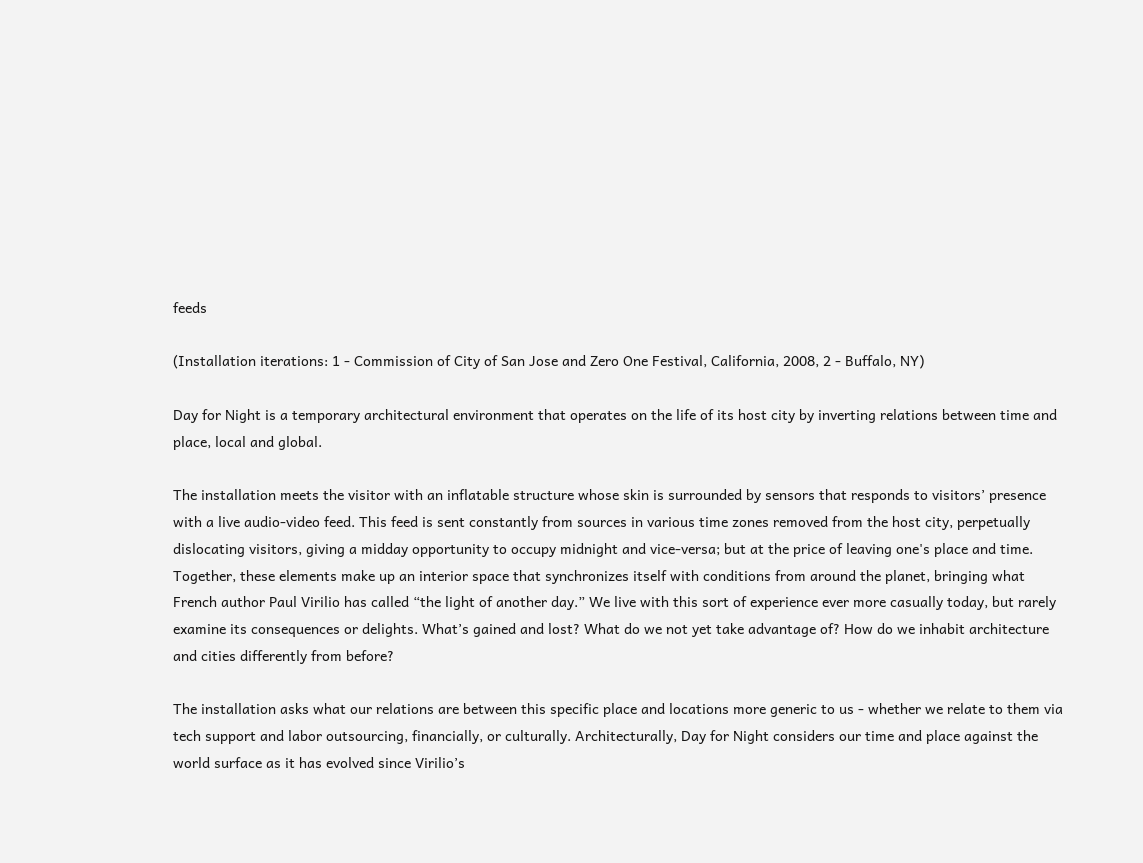feeds

(Installation iterations: 1 - Commission of City of San Jose and Zero One Festival, California, 2008, 2 - Buffalo, NY)

Day for Night is a temporary architectural environment that operates on the life of its host city by inverting relations between time and place, local and global.

The installation meets the visitor with an inflatable structure whose skin is surrounded by sensors that responds to visitors’ presence with a live audio-video feed. This feed is sent constantly from sources in various time zones removed from the host city, perpetually dislocating visitors, giving a midday opportunity to occupy midnight and vice-versa; but at the price of leaving one's place and time. Together, these elements make up an interior space that synchronizes itself with conditions from around the planet, bringing what French author Paul Virilio has called “the light of another day.” We live with this sort of experience ever more casually today, but rarely examine its consequences or delights. What’s gained and lost? What do we not yet take advantage of? How do we inhabit architecture and cities differently from before?

The installation asks what our relations are between this specific place and locations more generic to us - whether we relate to them via tech support and labor outsourcing, financially, or culturally. Architecturally, Day for Night considers our time and place against the world surface as it has evolved since Virilio’s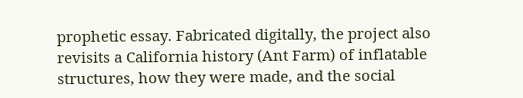prophetic essay. Fabricated digitally, the project also revisits a California history (Ant Farm) of inflatable structures, how they were made, and the social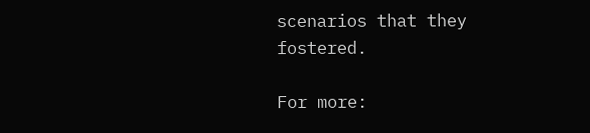scenarios that they fostered.

For more: